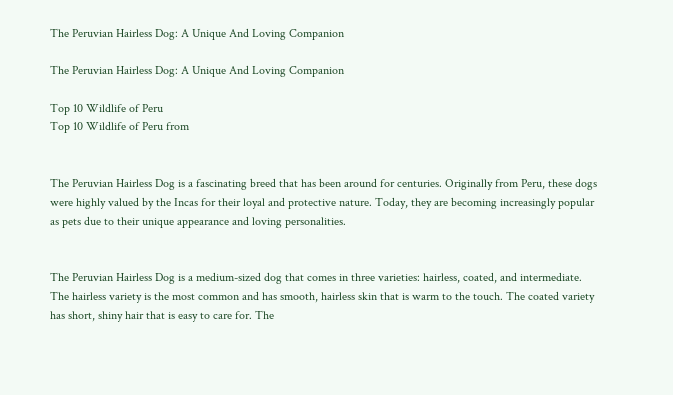The Peruvian Hairless Dog: A Unique And Loving Companion

The Peruvian Hairless Dog: A Unique And Loving Companion

Top 10 Wildlife of Peru
Top 10 Wildlife of Peru from


The Peruvian Hairless Dog is a fascinating breed that has been around for centuries. Originally from Peru, these dogs were highly valued by the Incas for their loyal and protective nature. Today, they are becoming increasingly popular as pets due to their unique appearance and loving personalities.


The Peruvian Hairless Dog is a medium-sized dog that comes in three varieties: hairless, coated, and intermediate. The hairless variety is the most common and has smooth, hairless skin that is warm to the touch. The coated variety has short, shiny hair that is easy to care for. The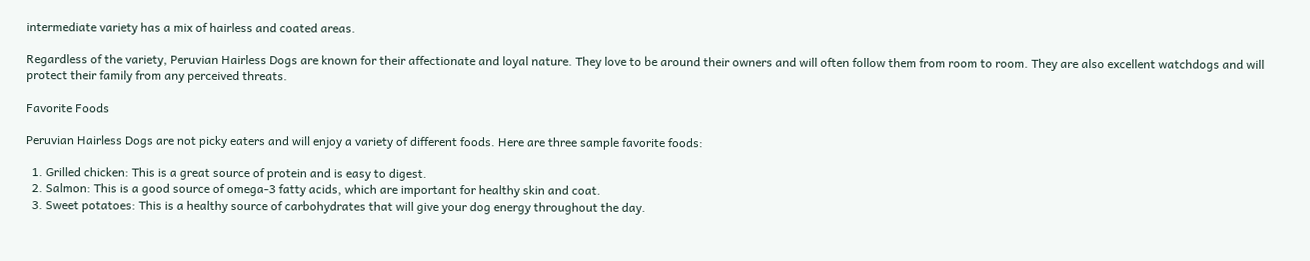intermediate variety has a mix of hairless and coated areas.

Regardless of the variety, Peruvian Hairless Dogs are known for their affectionate and loyal nature. They love to be around their owners and will often follow them from room to room. They are also excellent watchdogs and will protect their family from any perceived threats.

Favorite Foods

Peruvian Hairless Dogs are not picky eaters and will enjoy a variety of different foods. Here are three sample favorite foods:

  1. Grilled chicken: This is a great source of protein and is easy to digest.
  2. Salmon: This is a good source of omega-3 fatty acids, which are important for healthy skin and coat.
  3. Sweet potatoes: This is a healthy source of carbohydrates that will give your dog energy throughout the day.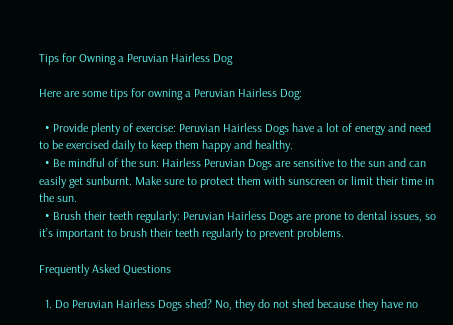Tips for Owning a Peruvian Hairless Dog

Here are some tips for owning a Peruvian Hairless Dog:

  • Provide plenty of exercise: Peruvian Hairless Dogs have a lot of energy and need to be exercised daily to keep them happy and healthy.
  • Be mindful of the sun: Hairless Peruvian Dogs are sensitive to the sun and can easily get sunburnt. Make sure to protect them with sunscreen or limit their time in the sun.
  • Brush their teeth regularly: Peruvian Hairless Dogs are prone to dental issues, so it’s important to brush their teeth regularly to prevent problems.

Frequently Asked Questions

  1. Do Peruvian Hairless Dogs shed? No, they do not shed because they have no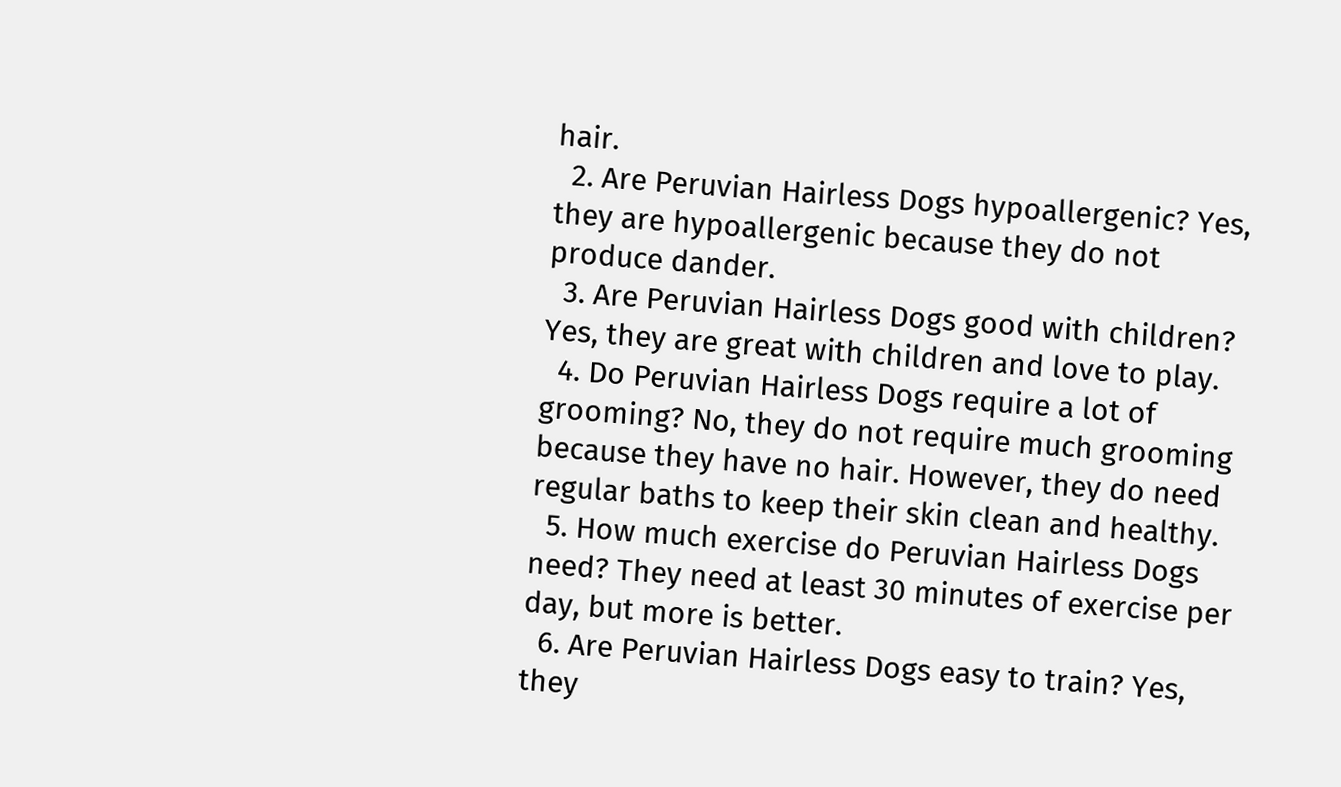hair.
  2. Are Peruvian Hairless Dogs hypoallergenic? Yes, they are hypoallergenic because they do not produce dander.
  3. Are Peruvian Hairless Dogs good with children? Yes, they are great with children and love to play.
  4. Do Peruvian Hairless Dogs require a lot of grooming? No, they do not require much grooming because they have no hair. However, they do need regular baths to keep their skin clean and healthy.
  5. How much exercise do Peruvian Hairless Dogs need? They need at least 30 minutes of exercise per day, but more is better.
  6. Are Peruvian Hairless Dogs easy to train? Yes, they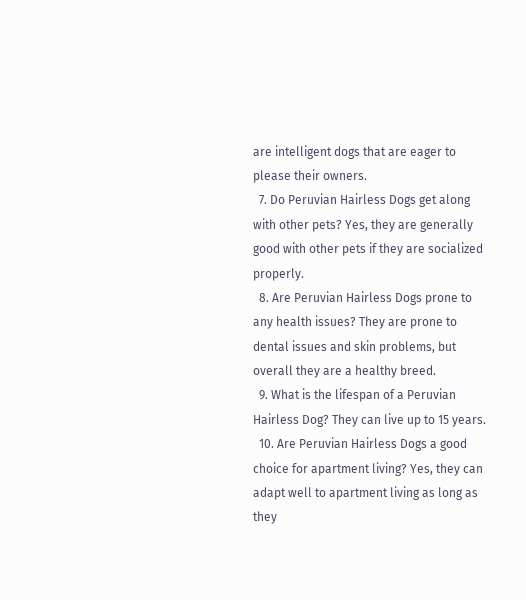are intelligent dogs that are eager to please their owners.
  7. Do Peruvian Hairless Dogs get along with other pets? Yes, they are generally good with other pets if they are socialized properly.
  8. Are Peruvian Hairless Dogs prone to any health issues? They are prone to dental issues and skin problems, but overall they are a healthy breed.
  9. What is the lifespan of a Peruvian Hairless Dog? They can live up to 15 years.
  10. Are Peruvian Hairless Dogs a good choice for apartment living? Yes, they can adapt well to apartment living as long as they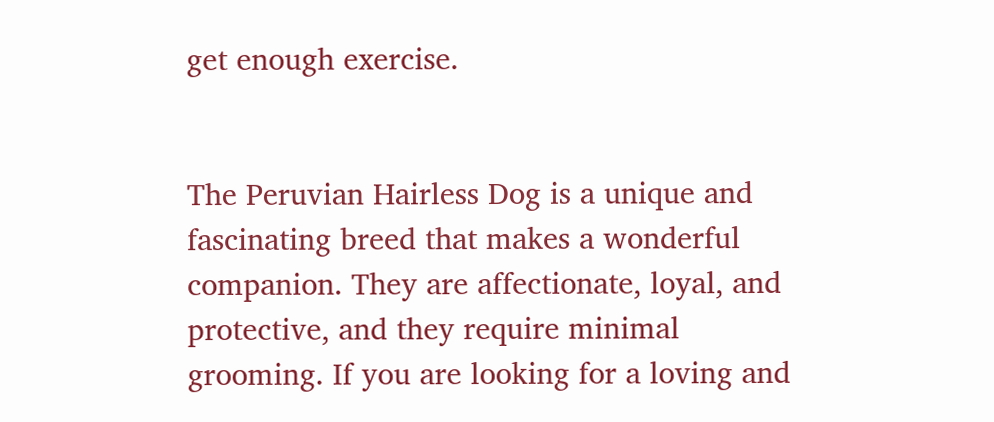get enough exercise.


The Peruvian Hairless Dog is a unique and fascinating breed that makes a wonderful companion. They are affectionate, loyal, and protective, and they require minimal grooming. If you are looking for a loving and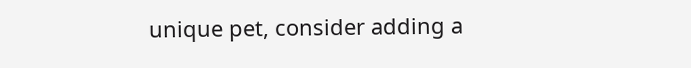unique pet, consider adding a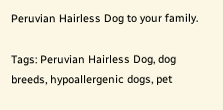Peruvian Hairless Dog to your family.

Tags: Peruvian Hairless Dog, dog breeds, hypoallergenic dogs, pet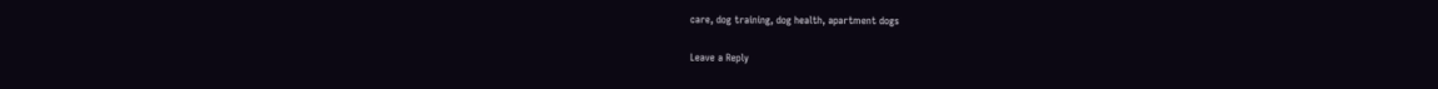care, dog training, dog health, apartment dogs

Leave a Reply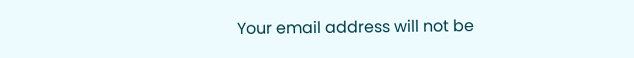Your email address will not be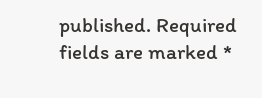published. Required fields are marked *